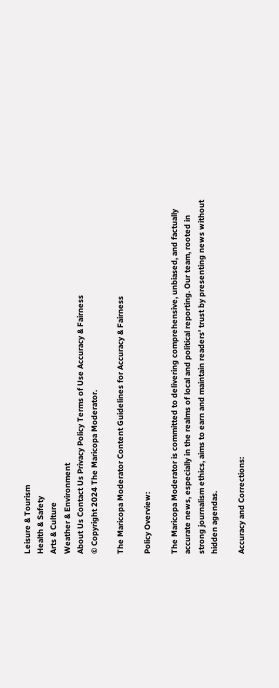Leisure & Tourism
Health & Safety
Arts & Culture
Weather & Environment
About Us Contact Us Privacy Policy Terms of Use Accuracy & Fairness
© Copyright 2024 The Maricopa Moderator.

The Maricopa Moderator Content Guidelines for Accuracy & Fairness

Policy Overview:

The Maricopa Moderator is committed to delivering comprehensive, unbiased, and factually accurate news, especially in the realms of local and political reporting. Our team, rooted in strong journalism ethics, aims to earn and maintain readers' trust by presenting news without hidden agendas.

Accuracy and Corrections: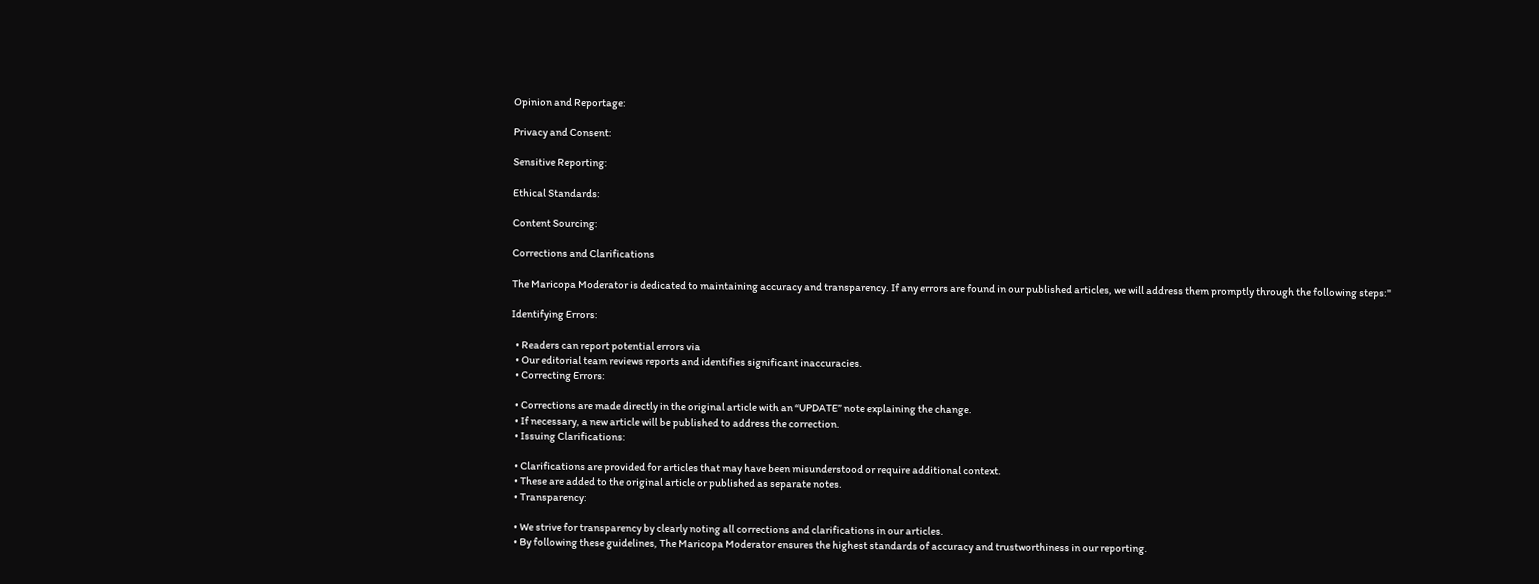Opinion and Reportage:

Privacy and Consent:

Sensitive Reporting:

Ethical Standards:

Content Sourcing:

Corrections and Clarifications

The Maricopa Moderator is dedicated to maintaining accuracy and transparency. If any errors are found in our published articles, we will address them promptly through the following steps:"

Identifying Errors:

  • Readers can report potential errors via
  • Our editorial team reviews reports and identifies significant inaccuracies.
  • Correcting Errors:

  • Corrections are made directly in the original article with an “UPDATE” note explaining the change.
  • If necessary, a new article will be published to address the correction.
  • Issuing Clarifications:

  • Clarifications are provided for articles that may have been misunderstood or require additional context.
  • These are added to the original article or published as separate notes.
  • Transparency:

  • We strive for transparency by clearly noting all corrections and clarifications in our articles.
  • By following these guidelines, The Maricopa Moderator ensures the highest standards of accuracy and trustworthiness in our reporting.